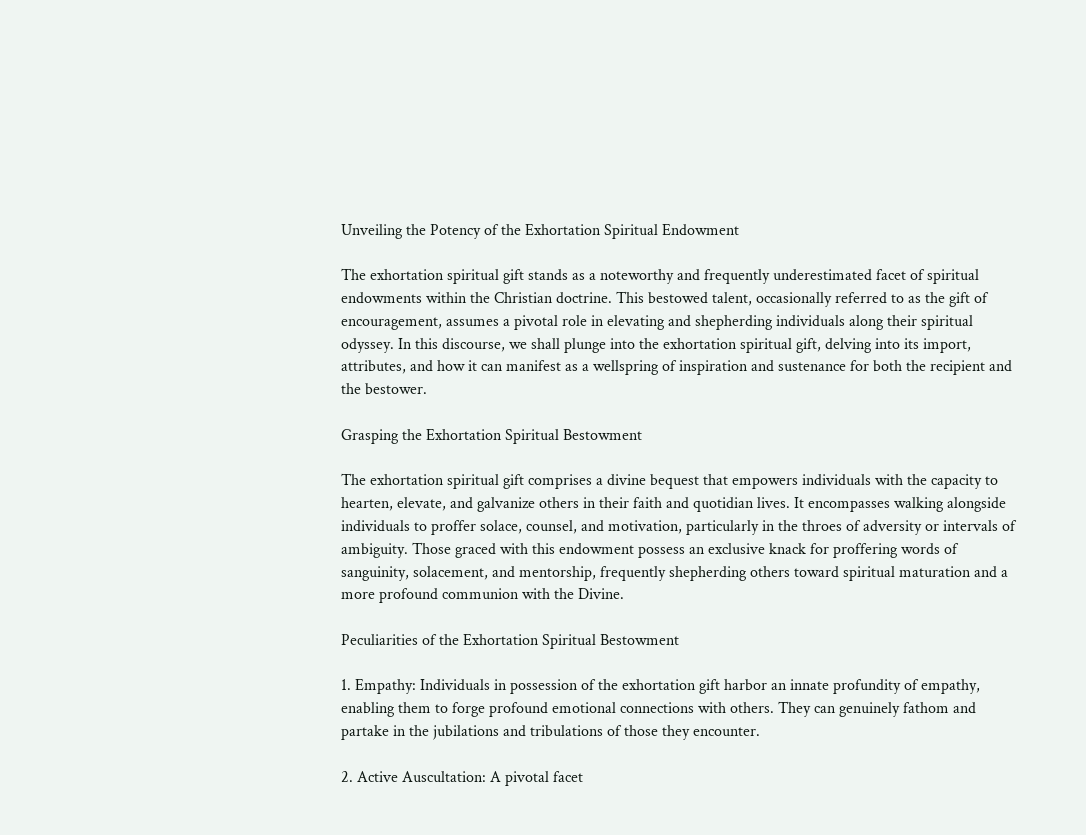Unveiling the Potency of the Exhortation Spiritual Endowment

The exhortation spiritual gift stands as a noteworthy and frequently underestimated facet of spiritual endowments within the Christian doctrine. This bestowed talent, occasionally referred to as the gift of encouragement, assumes a pivotal role in elevating and shepherding individuals along their spiritual odyssey. In this discourse, we shall plunge into the exhortation spiritual gift, delving into its import, attributes, and how it can manifest as a wellspring of inspiration and sustenance for both the recipient and the bestower.

Grasping the Exhortation Spiritual Bestowment

The exhortation spiritual gift comprises a divine bequest that empowers individuals with the capacity to hearten, elevate, and galvanize others in their faith and quotidian lives. It encompasses walking alongside individuals to proffer solace, counsel, and motivation, particularly in the throes of adversity or intervals of ambiguity. Those graced with this endowment possess an exclusive knack for proffering words of sanguinity, solacement, and mentorship, frequently shepherding others toward spiritual maturation and a more profound communion with the Divine.

Peculiarities of the Exhortation Spiritual Bestowment

1. Empathy: Individuals in possession of the exhortation gift harbor an innate profundity of empathy, enabling them to forge profound emotional connections with others. They can genuinely fathom and partake in the jubilations and tribulations of those they encounter.

2. Active Auscultation: A pivotal facet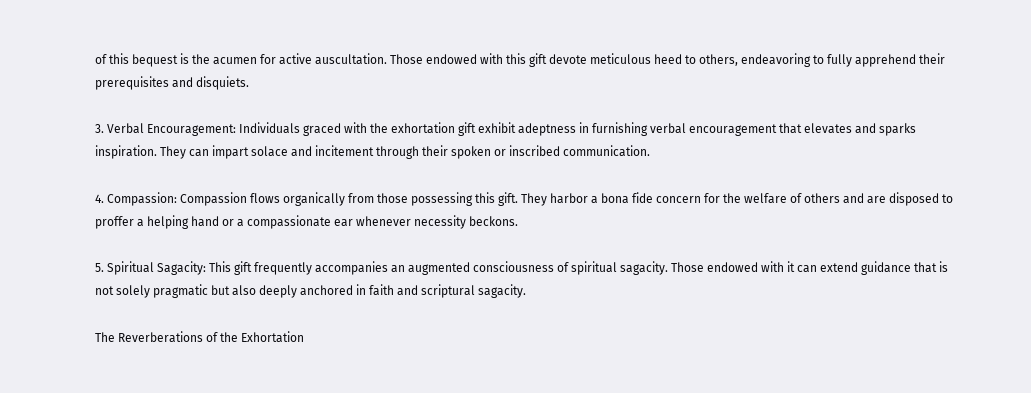of this bequest is the acumen for active auscultation. Those endowed with this gift devote meticulous heed to others, endeavoring to fully apprehend their prerequisites and disquiets.

3. Verbal Encouragement: Individuals graced with the exhortation gift exhibit adeptness in furnishing verbal encouragement that elevates and sparks inspiration. They can impart solace and incitement through their spoken or inscribed communication.

4. Compassion: Compassion flows organically from those possessing this gift. They harbor a bona fide concern for the welfare of others and are disposed to proffer a helping hand or a compassionate ear whenever necessity beckons.

5. Spiritual Sagacity: This gift frequently accompanies an augmented consciousness of spiritual sagacity. Those endowed with it can extend guidance that is not solely pragmatic but also deeply anchored in faith and scriptural sagacity.

The Reverberations of the Exhortation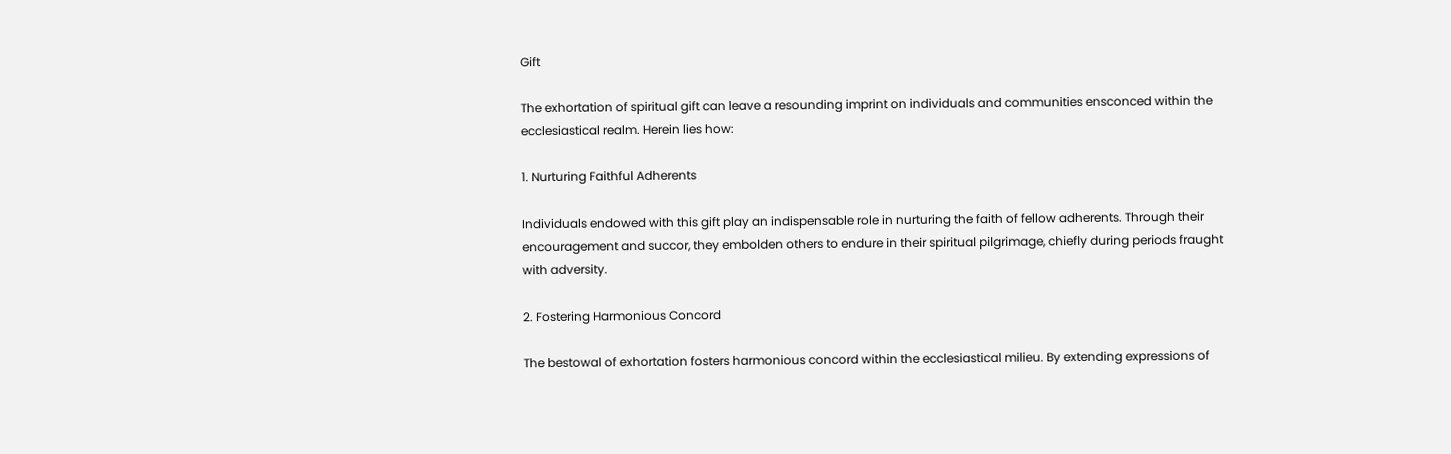Gift

The exhortation of spiritual gift can leave a resounding imprint on individuals and communities ensconced within the ecclesiastical realm. Herein lies how:

1. Nurturing Faithful Adherents

Individuals endowed with this gift play an indispensable role in nurturing the faith of fellow adherents. Through their encouragement and succor, they embolden others to endure in their spiritual pilgrimage, chiefly during periods fraught with adversity.

2. Fostering Harmonious Concord

The bestowal of exhortation fosters harmonious concord within the ecclesiastical milieu. By extending expressions of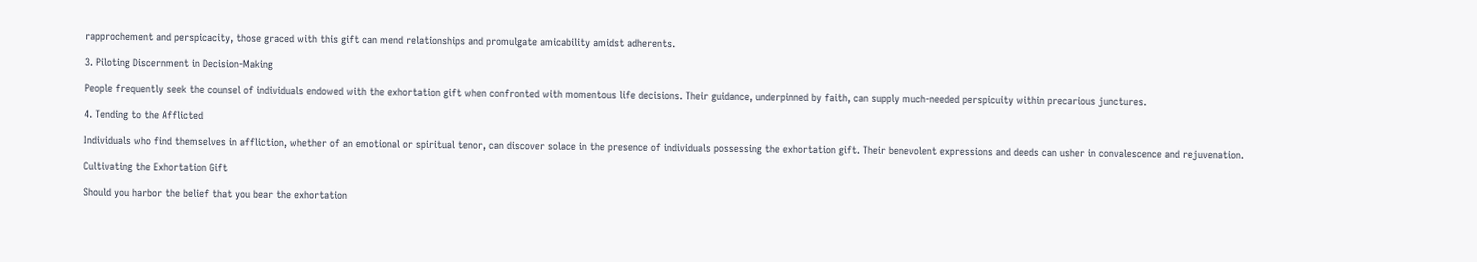rapprochement and perspicacity, those graced with this gift can mend relationships and promulgate amicability amidst adherents.

3. Piloting Discernment in Decision-Making

People frequently seek the counsel of individuals endowed with the exhortation gift when confronted with momentous life decisions. Their guidance, underpinned by faith, can supply much-needed perspicuity within precarious junctures.

4. Tending to the Afflicted

Individuals who find themselves in affliction, whether of an emotional or spiritual tenor, can discover solace in the presence of individuals possessing the exhortation gift. Their benevolent expressions and deeds can usher in convalescence and rejuvenation.

Cultivating the Exhortation Gift

Should you harbor the belief that you bear the exhortation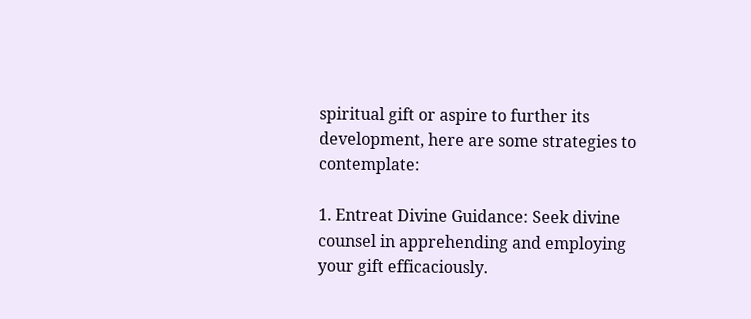spiritual gift or aspire to further its development, here are some strategies to contemplate:

1. Entreat Divine Guidance: Seek divine counsel in apprehending and employing your gift efficaciously.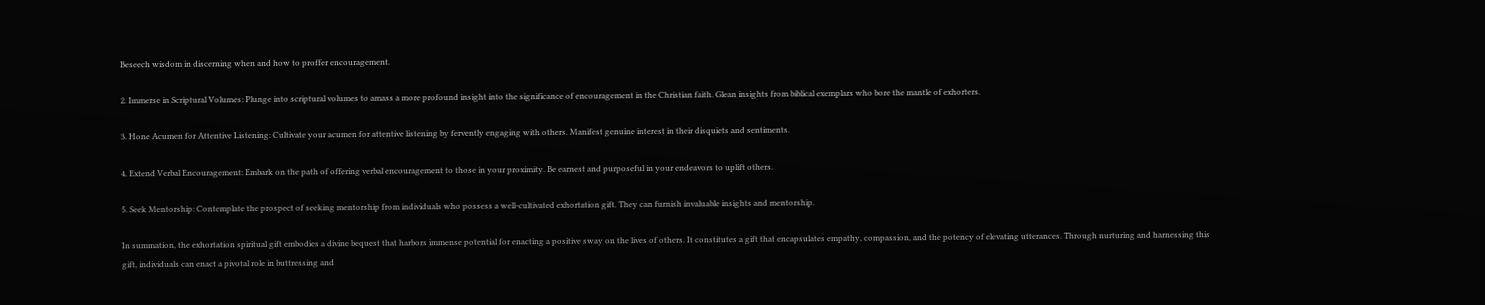Beseech wisdom in discerning when and how to proffer encouragement.

2. Immerse in Scriptural Volumes: Plunge into scriptural volumes to amass a more profound insight into the significance of encouragement in the Christian faith. Glean insights from biblical exemplars who bore the mantle of exhorters.

3. Hone Acumen for Attentive Listening: Cultivate your acumen for attentive listening by fervently engaging with others. Manifest genuine interest in their disquiets and sentiments.

4. Extend Verbal Encouragement: Embark on the path of offering verbal encouragement to those in your proximity. Be earnest and purposeful in your endeavors to uplift others.

5. Seek Mentorship: Contemplate the prospect of seeking mentorship from individuals who possess a well-cultivated exhortation gift. They can furnish invaluable insights and mentorship.

In summation, the exhortation spiritual gift embodies a divine bequest that harbors immense potential for enacting a positive sway on the lives of others. It constitutes a gift that encapsulates empathy, compassion, and the potency of elevating utterances. Through nurturing and harnessing this gift, individuals can enact a pivotal role in buttressing and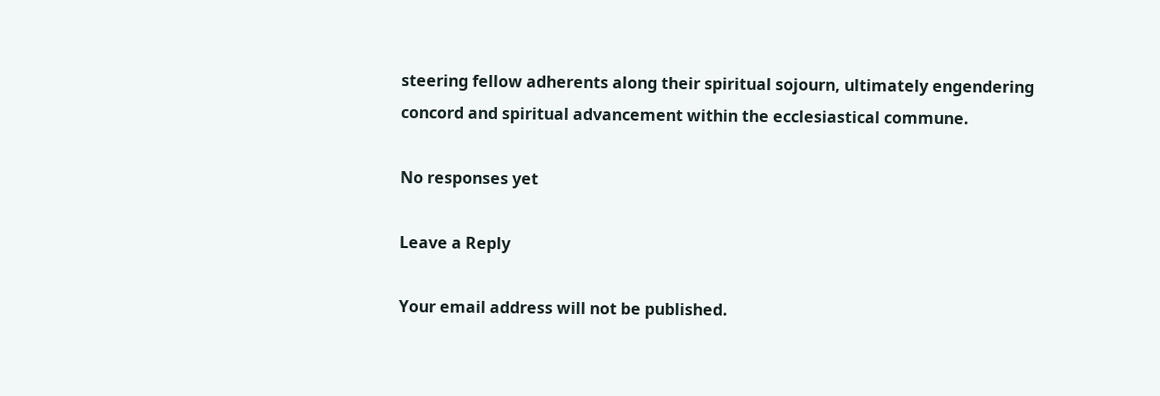steering fellow adherents along their spiritual sojourn, ultimately engendering concord and spiritual advancement within the ecclesiastical commune.

No responses yet

Leave a Reply

Your email address will not be published.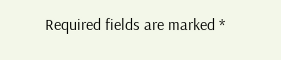Required fields are marked *